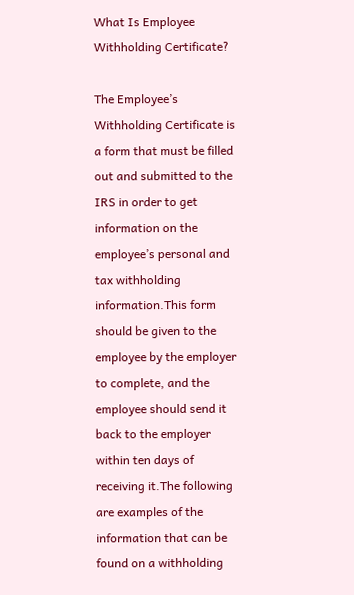What Is Employee Withholding Certificate?

The Employee’s Withholding Certificate is a form that must be filled out and submitted to the IRS in order to get information on the employee’s personal and tax withholding information.This form should be given to the employee by the employer to complete, and the employee should send it back to the employer within ten days of receiving it.The following are examples of the information that can be found on a withholding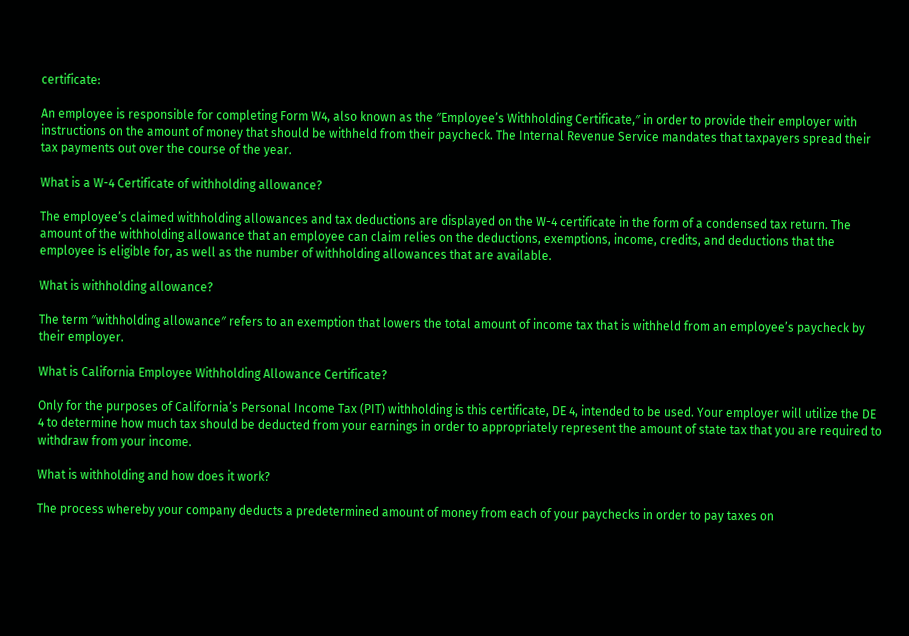certificate:

An employee is responsible for completing Form W4, also known as the ″Employee’s Withholding Certificate,″ in order to provide their employer with instructions on the amount of money that should be withheld from their paycheck. The Internal Revenue Service mandates that taxpayers spread their tax payments out over the course of the year.

What is a W-4 Certificate of withholding allowance?

The employee’s claimed withholding allowances and tax deductions are displayed on the W-4 certificate in the form of a condensed tax return. The amount of the withholding allowance that an employee can claim relies on the deductions, exemptions, income, credits, and deductions that the employee is eligible for, as well as the number of withholding allowances that are available.

What is withholding allowance?

The term ″withholding allowance″ refers to an exemption that lowers the total amount of income tax that is withheld from an employee’s paycheck by their employer.

What is California Employee Withholding Allowance Certificate?

Only for the purposes of California’s Personal Income Tax (PIT) withholding is this certificate, DE 4, intended to be used. Your employer will utilize the DE 4 to determine how much tax should be deducted from your earnings in order to appropriately represent the amount of state tax that you are required to withdraw from your income.

What is withholding and how does it work?

The process whereby your company deducts a predetermined amount of money from each of your paychecks in order to pay taxes on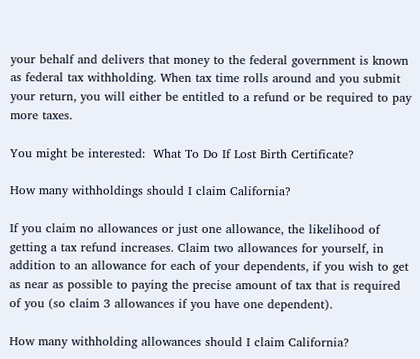your behalf and delivers that money to the federal government is known as federal tax withholding. When tax time rolls around and you submit your return, you will either be entitled to a refund or be required to pay more taxes.

You might be interested:  What To Do If Lost Birth Certificate?

How many withholdings should I claim California?

If you claim no allowances or just one allowance, the likelihood of getting a tax refund increases. Claim two allowances for yourself, in addition to an allowance for each of your dependents, if you wish to get as near as possible to paying the precise amount of tax that is required of you (so claim 3 allowances if you have one dependent).

How many withholding allowances should I claim California?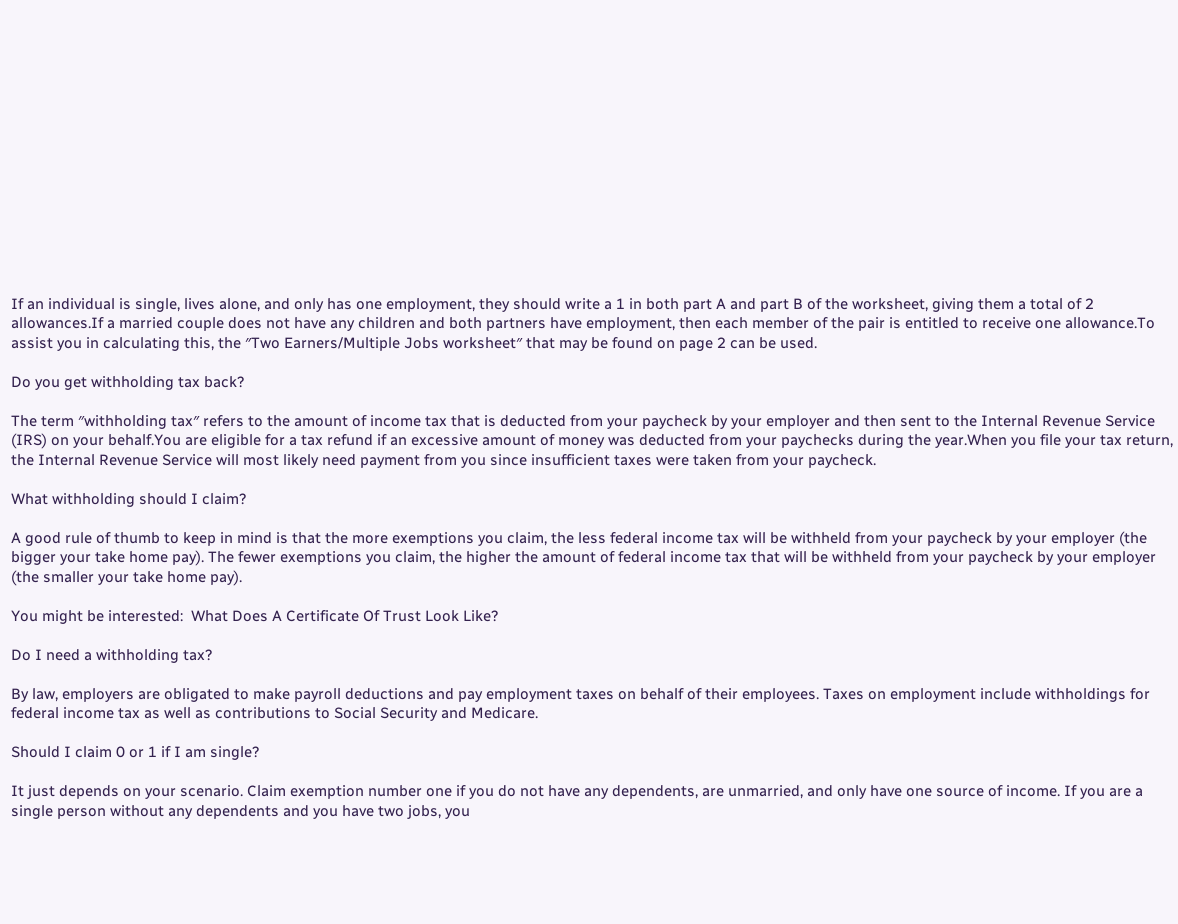If an individual is single, lives alone, and only has one employment, they should write a 1 in both part A and part B of the worksheet, giving them a total of 2 allowances.If a married couple does not have any children and both partners have employment, then each member of the pair is entitled to receive one allowance.To assist you in calculating this, the ″Two Earners/Multiple Jobs worksheet″ that may be found on page 2 can be used.

Do you get withholding tax back?

The term ″withholding tax″ refers to the amount of income tax that is deducted from your paycheck by your employer and then sent to the Internal Revenue Service (IRS) on your behalf.You are eligible for a tax refund if an excessive amount of money was deducted from your paychecks during the year.When you file your tax return, the Internal Revenue Service will most likely need payment from you since insufficient taxes were taken from your paycheck.

What withholding should I claim?

A good rule of thumb to keep in mind is that the more exemptions you claim, the less federal income tax will be withheld from your paycheck by your employer (the bigger your take home pay). The fewer exemptions you claim, the higher the amount of federal income tax that will be withheld from your paycheck by your employer (the smaller your take home pay).

You might be interested:  What Does A Certificate Of Trust Look Like?

Do I need a withholding tax?

By law, employers are obligated to make payroll deductions and pay employment taxes on behalf of their employees. Taxes on employment include withholdings for federal income tax as well as contributions to Social Security and Medicare.

Should I claim 0 or 1 if I am single?

It just depends on your scenario. Claim exemption number one if you do not have any dependents, are unmarried, and only have one source of income. If you are a single person without any dependents and you have two jobs, you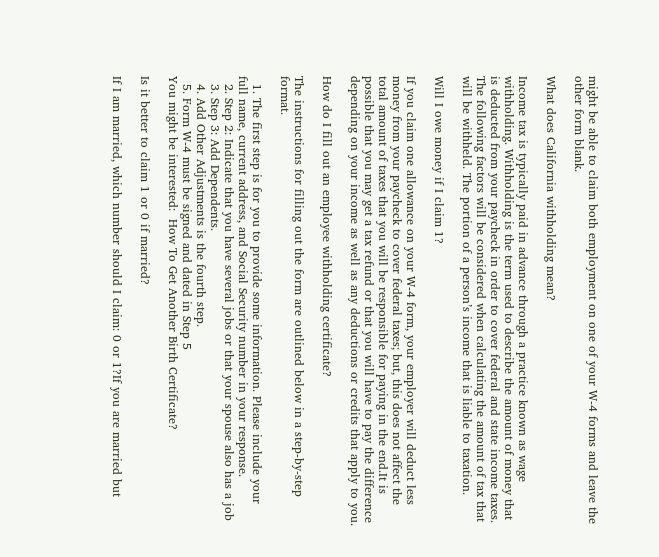might be able to claim both employment on one of your W-4 forms and leave the other form blank.

What does California withholding mean?

Income tax is typically paid in advance through a practice known as wage withholding. Withholding is the term used to describe the amount of money that is deducted from your paycheck in order to cover federal and state income taxes. The following factors will be considered when calculating the amount of tax that will be withheld. The portion of a person’s income that is liable to taxation.

Will I owe money if I claim 1?

If you claim one allowance on your W-4 form, your employer will deduct less money from your paycheck to cover federal taxes; but, this does not affect the total amount of taxes that you will be responsible for paying in the end.It is possible that you may get a tax refund or that you will have to pay the difference depending on your income as well as any deductions or credits that apply to you.

How do I fill out an employee withholding certificate?

The instructions for filling out the form are outlined below in a step-by-step format.

  1. The first step is for you to provide some information. Please include your full name, current address, and Social Security number in your response.
  2. Step 2: Indicate that you have several jobs or that your spouse also has a job
  3. Step 3: Add Dependents.
  4. Add Other Adjustments is the fourth step.
  5. Form W-4 must be signed and dated in Step 5
You might be interested:  How To Get Another Birth Certificate?

Is it better to claim 1 or 0 if married?

If I am married, which number should I claim: 0 or 1?If you are married but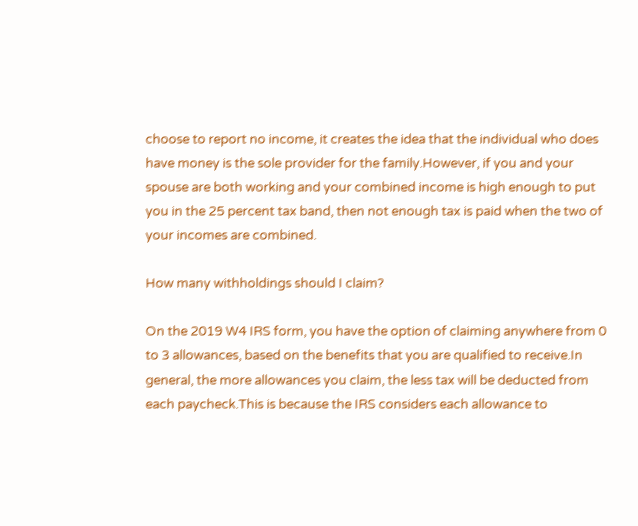choose to report no income, it creates the idea that the individual who does have money is the sole provider for the family.However, if you and your spouse are both working and your combined income is high enough to put you in the 25 percent tax band, then not enough tax is paid when the two of your incomes are combined.

How many withholdings should I claim?

On the 2019 W4 IRS form, you have the option of claiming anywhere from 0 to 3 allowances, based on the benefits that you are qualified to receive.In general, the more allowances you claim, the less tax will be deducted from each paycheck.This is because the IRS considers each allowance to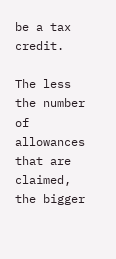be a tax credit.

The less the number of allowances that are claimed, the bigger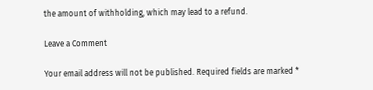the amount of withholding, which may lead to a refund.

Leave a Comment

Your email address will not be published. Required fields are marked *